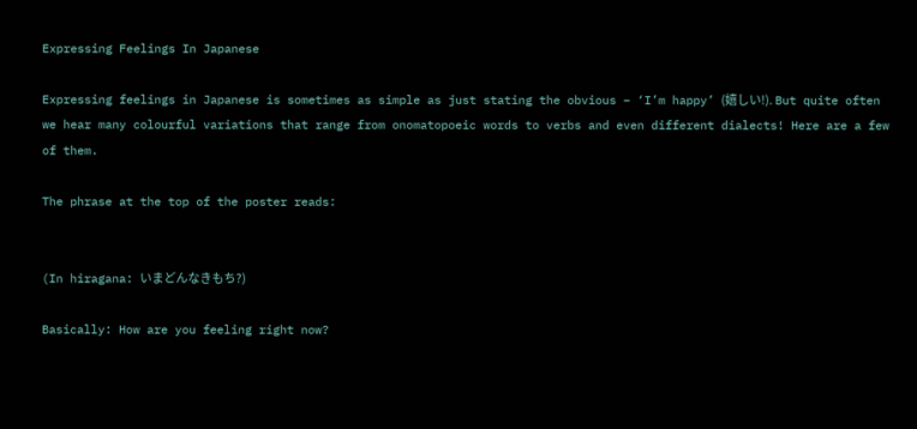Expressing Feelings In Japanese

Expressing feelings in Japanese is sometimes as simple as just stating the obvious – ‘I’m happy’ (嬉しい!). But quite often we hear many colourful variations that range from onomatopoeic words to verbs and even different dialects! Here are a few of them.

The phrase at the top of the poster reads:


(In hiragana: いまどんなきもち?)

Basically: How are you feeling right now?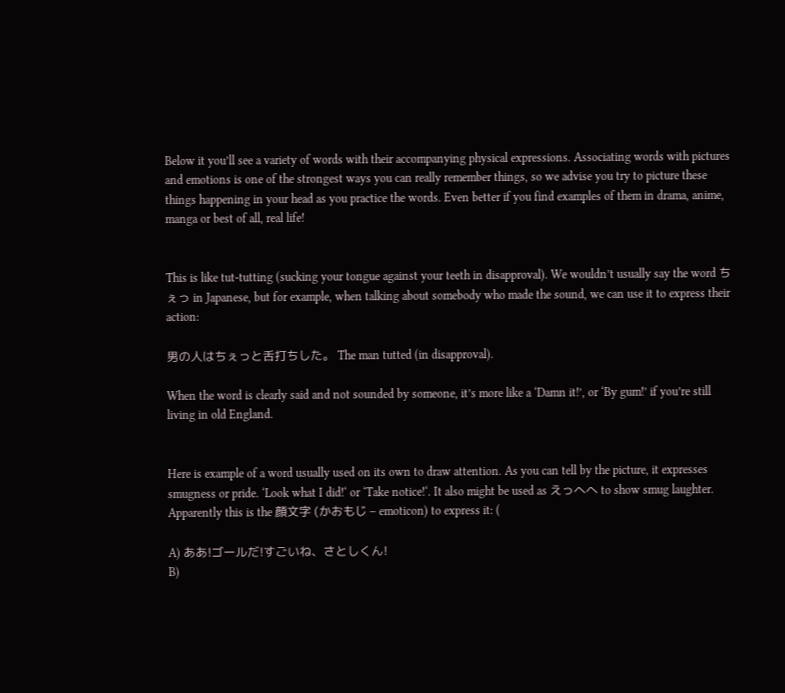Below it you’ll see a variety of words with their accompanying physical expressions. Associating words with pictures and emotions is one of the strongest ways you can really remember things, so we advise you try to picture these things happening in your head as you practice the words. Even better if you find examples of them in drama, anime, manga or best of all, real life!


This is like tut-tutting (sucking your tongue against your teeth in disapproval). We wouldn’t usually say the word ちぇっ in Japanese, but for example, when talking about somebody who made the sound, we can use it to express their action:

男の人はちぇっと舌打ちした。 The man tutted (in disapproval).

When the word is clearly said and not sounded by someone, it’s more like a ‘Damn it!’, or ‘By gum!’ if you’re still living in old England.


Here is example of a word usually used on its own to draw attention. As you can tell by the picture, it expresses smugness or pride. ‘Look what I did!‘ or ‘Take notice!‘. It also might be used as えっへへ to show smug laughter. Apparently this is the 顔文字 (かおもじ – emoticon) to express it: (

A) ああ!ゴールだ!すごいね、さとしくん!
B)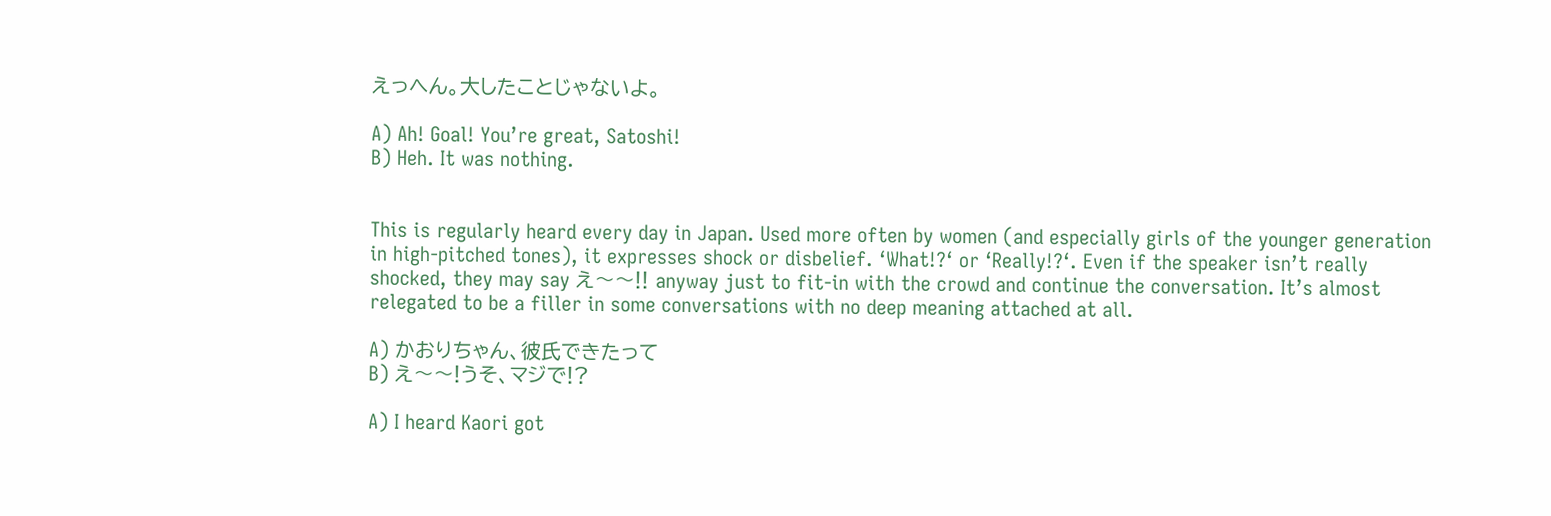えっへん。大したことじゃないよ。

A) Ah! Goal! You’re great, Satoshi!
B) Heh. It was nothing.


This is regularly heard every day in Japan. Used more often by women (and especially girls of the younger generation in high-pitched tones), it expresses shock or disbelief. ‘What!?‘ or ‘Really!?‘. Even if the speaker isn’t really shocked, they may say え〜〜!! anyway just to fit-in with the crowd and continue the conversation. It’s almost relegated to be a filler in some conversations with no deep meaning attached at all.

A) かおりちゃん、彼氏できたって
B) え〜〜!うそ、マジで!?

A) I heard Kaori got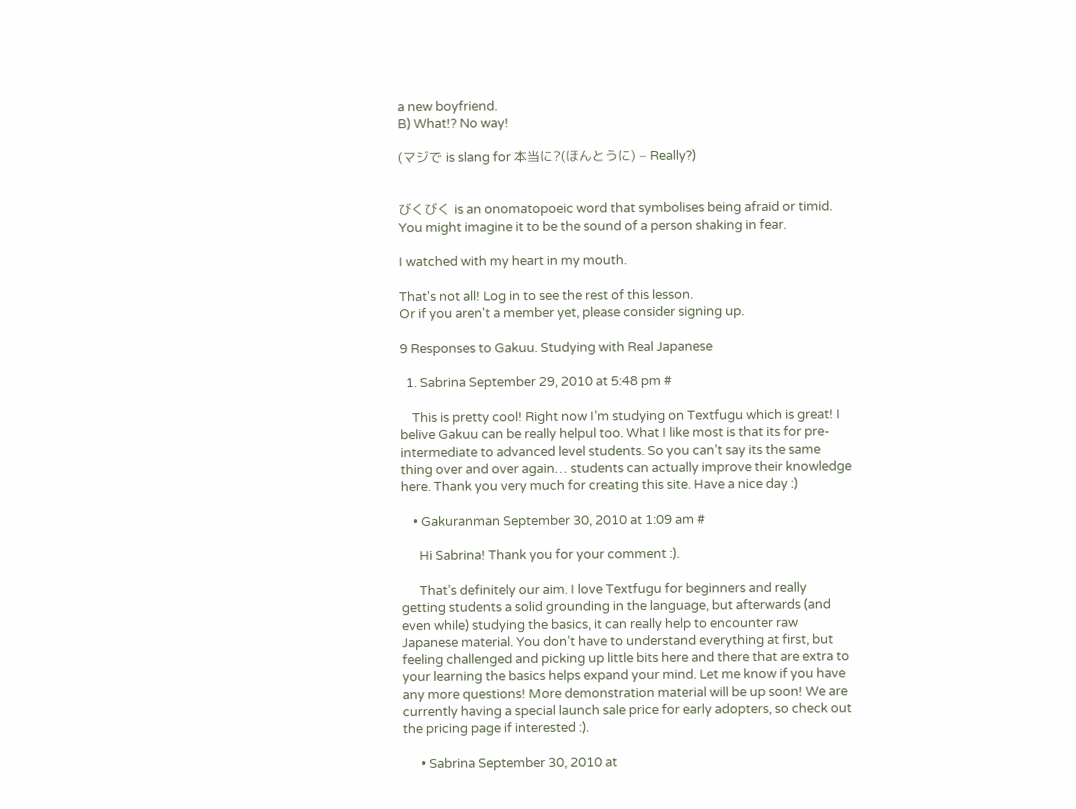a new boyfriend.
B) What!? No way!

(マジで is slang for 本当に?(ほんとうに) – Really?)


びくびく is an onomatopoeic word that symbolises being afraid or timid. You might imagine it to be the sound of a person shaking in fear.

I watched with my heart in my mouth.

That's not all! Log in to see the rest of this lesson.
Or if you aren't a member yet, please consider signing up.

9 Responses to Gakuu. Studying with Real Japanese

  1. Sabrina September 29, 2010 at 5:48 pm #

    This is pretty cool! Right now I’m studying on Textfugu which is great! I belive Gakuu can be really helpul too. What I like most is that its for pre-intermediate to advanced level students. So you can’t say its the same thing over and over again… students can actually improve their knowledge here. Thank you very much for creating this site. Have a nice day :)

    • Gakuranman September 30, 2010 at 1:09 am #

      Hi Sabrina! Thank you for your comment :).

      That’s definitely our aim. I love Textfugu for beginners and really getting students a solid grounding in the language, but afterwards (and even while) studying the basics, it can really help to encounter raw Japanese material. You don’t have to understand everything at first, but feeling challenged and picking up little bits here and there that are extra to your learning the basics helps expand your mind. Let me know if you have any more questions! More demonstration material will be up soon! We are currently having a special launch sale price for early adopters, so check out the pricing page if interested :).

      • Sabrina September 30, 2010 at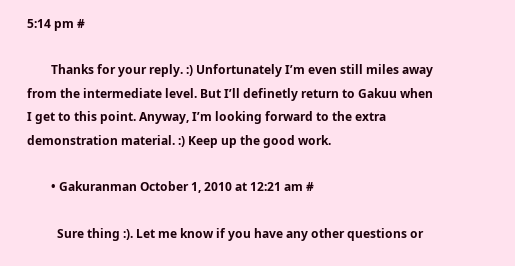5:14 pm #

        Thanks for your reply. :) Unfortunately I’m even still miles away from the intermediate level. But I’ll definetly return to Gakuu when I get to this point. Anyway, I’m looking forward to the extra demonstration material. :) Keep up the good work.

        • Gakuranman October 1, 2010 at 12:21 am #

          Sure thing :). Let me know if you have any other questions or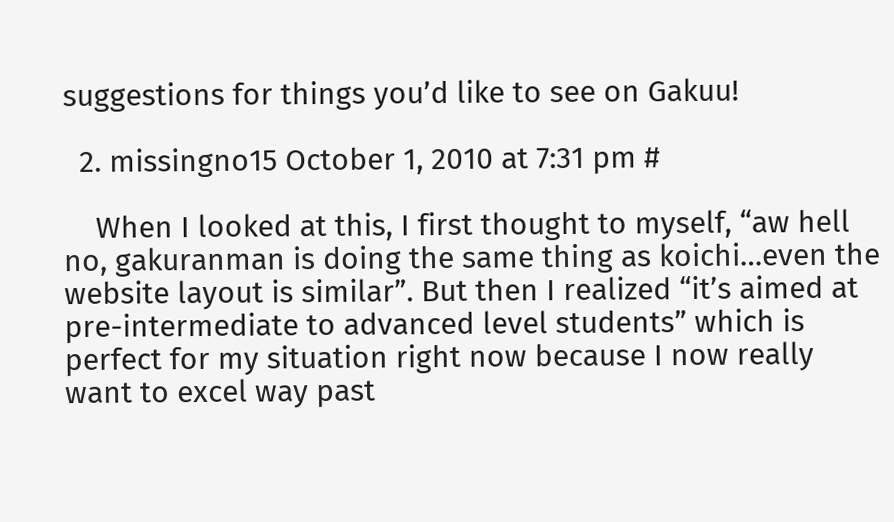suggestions for things you’d like to see on Gakuu!

  2. missingno15 October 1, 2010 at 7:31 pm #

    When I looked at this, I first thought to myself, “aw hell no, gakuranman is doing the same thing as koichi…even the website layout is similar”. But then I realized “it’s aimed at pre-intermediate to advanced level students” which is perfect for my situation right now because I now really want to excel way past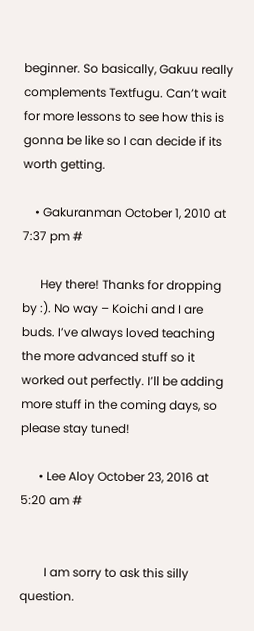beginner. So basically, Gakuu really complements Textfugu. Can’t wait for more lessons to see how this is gonna be like so I can decide if its worth getting.

    • Gakuranman October 1, 2010 at 7:37 pm #

      Hey there! Thanks for dropping by :). No way – Koichi and I are buds. I’ve always loved teaching the more advanced stuff so it worked out perfectly. I’ll be adding more stuff in the coming days, so please stay tuned!

      • Lee Aloy October 23, 2016 at 5:20 am #


        I am sorry to ask this silly question.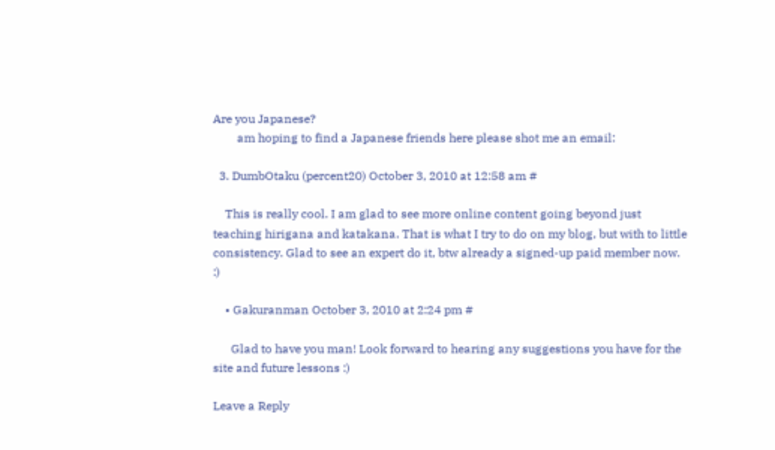Are you Japanese?
        am hoping to find a Japanese friends here please shot me an email:

  3. DumbOtaku (percent20) October 3, 2010 at 12:58 am #

    This is really cool. I am glad to see more online content going beyond just teaching hirigana and katakana. That is what I try to do on my blog, but with to little consistency. Glad to see an expert do it, btw already a signed-up paid member now. :)

    • Gakuranman October 3, 2010 at 2:24 pm #

      Glad to have you man! Look forward to hearing any suggestions you have for the site and future lessons :)

Leave a Reply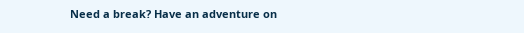Need a break? Have an adventure on